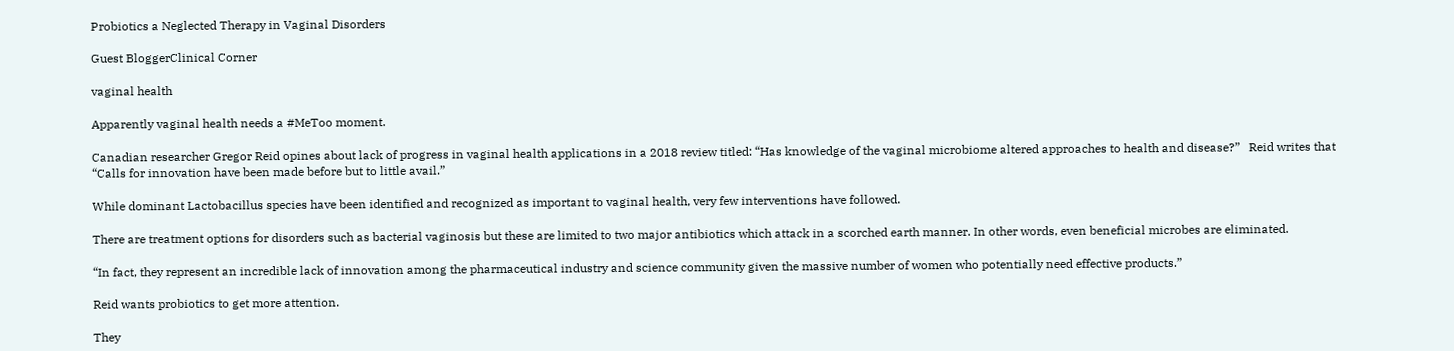Probiotics a Neglected Therapy in Vaginal Disorders

Guest BloggerClinical Corner

vaginal health

Apparently vaginal health needs a #MeToo moment.

Canadian researcher Gregor Reid opines about lack of progress in vaginal health applications in a 2018 review titled: “Has knowledge of the vaginal microbiome altered approaches to health and disease?”   Reid writes that “Calls for innovation have been made before but to little avail.”

While dominant Lactobacillus species have been identified and recognized as important to vaginal health, very few interventions have followed.

There are treatment options for disorders such as bacterial vaginosis but these are limited to two major antibiotics which attack in a scorched earth manner. In other words, even beneficial microbes are eliminated.

“In fact, they represent an incredible lack of innovation among the pharmaceutical industry and science community given the massive number of women who potentially need effective products.”

Reid wants probiotics to get more attention.

They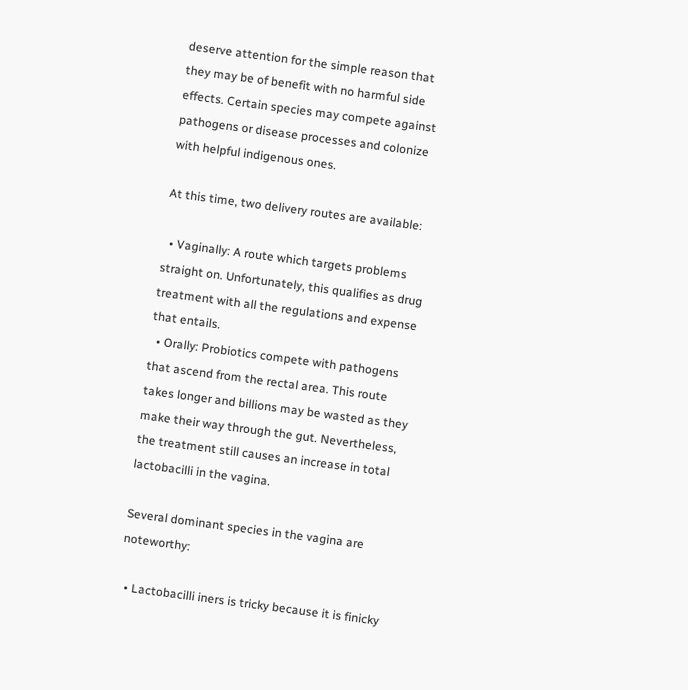deserve attention for the simple reason that they may be of benefit with no harmful side effects. Certain species may compete against pathogens or disease processes and colonize with helpful indigenous ones.

At this time, two delivery routes are available:

  • Vaginally: A route which targets problems straight on. Unfortunately, this qualifies as drug treatment with all the regulations and expense that entails.
  • Orally: Probiotics compete with pathogens that ascend from the rectal area. This route takes longer and billions may be wasted as they make their way through the gut. Nevertheless, the treatment still causes an increase in total lactobacilli in the vagina.

Several dominant species in the vagina are noteworthy:

  • Lactobacilli iners is tricky because it is finicky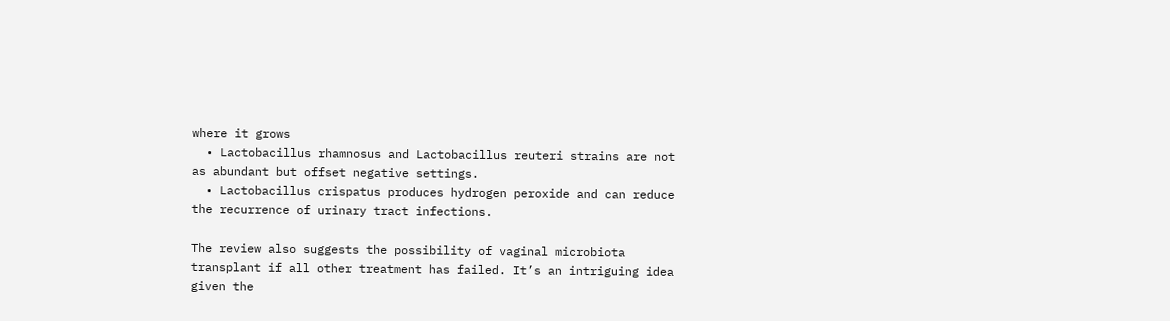where it grows
  • Lactobacillus rhamnosus and Lactobacillus reuteri strains are not as abundant but offset negative settings.
  • Lactobacillus crispatus produces hydrogen peroxide and can reduce the recurrence of urinary tract infections.

The review also suggests the possibility of vaginal microbiota transplant if all other treatment has failed. It’s an intriguing idea given the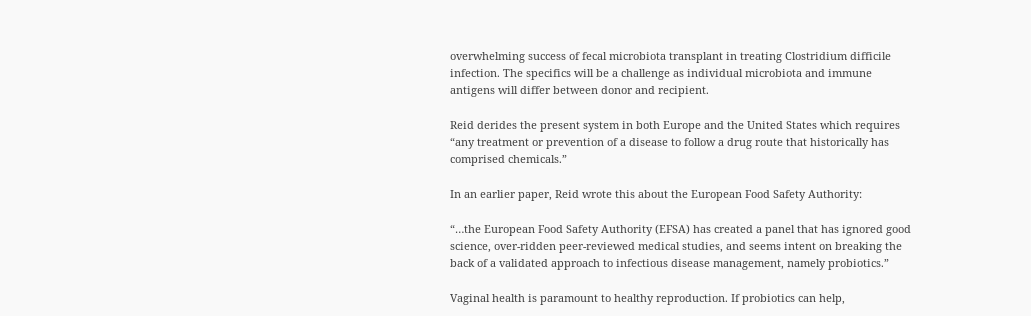overwhelming success of fecal microbiota transplant in treating Clostridium difficile infection. The specifics will be a challenge as individual microbiota and immune antigens will differ between donor and recipient.

Reid derides the present system in both Europe and the United States which requires “any treatment or prevention of a disease to follow a drug route that historically has comprised chemicals.”

In an earlier paper, Reid wrote this about the European Food Safety Authority:

“…the European Food Safety Authority (EFSA) has created a panel that has ignored good science, over-ridden peer-reviewed medical studies, and seems intent on breaking the back of a validated approach to infectious disease management, namely probiotics.”

Vaginal health is paramount to healthy reproduction. If probiotics can help,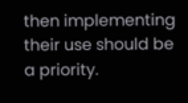then implementing their use should be a priority.